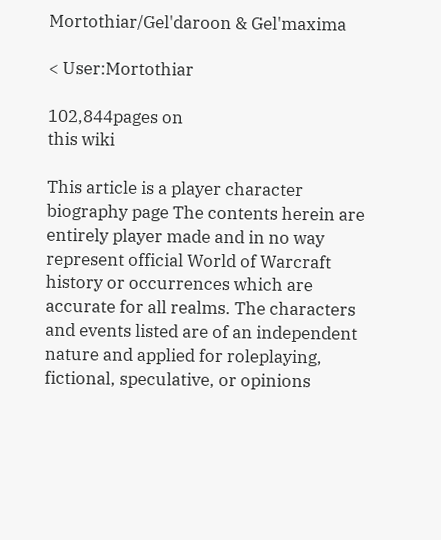Mortothiar/Gel'daroon & Gel'maxima

< User:Mortothiar

102,844pages on
this wiki

This article is a player character biography page The contents herein are entirely player made and in no way represent official World of Warcraft history or occurrences which are accurate for all realms. The characters and events listed are of an independent nature and applied for roleplaying, fictional, speculative, or opinions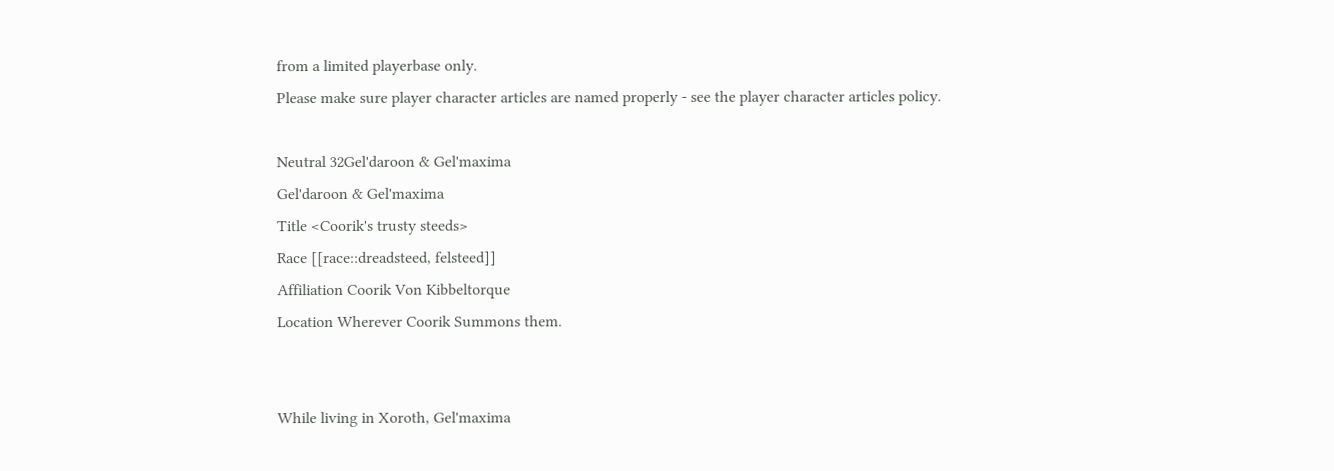from a limited playerbase only.
Please make sure player character articles are named properly - see the player character articles policy.

Neutral 32Gel'daroon & Gel'maxima
Gel'daroon & Gel'maxima
Title <Coorik's trusty steeds>
Race [[race::dreadsteed, felsteed]]
Affiliation Coorik Von Kibbeltorque
Location Wherever Coorik Summons them.


While living in Xoroth, Gel'maxima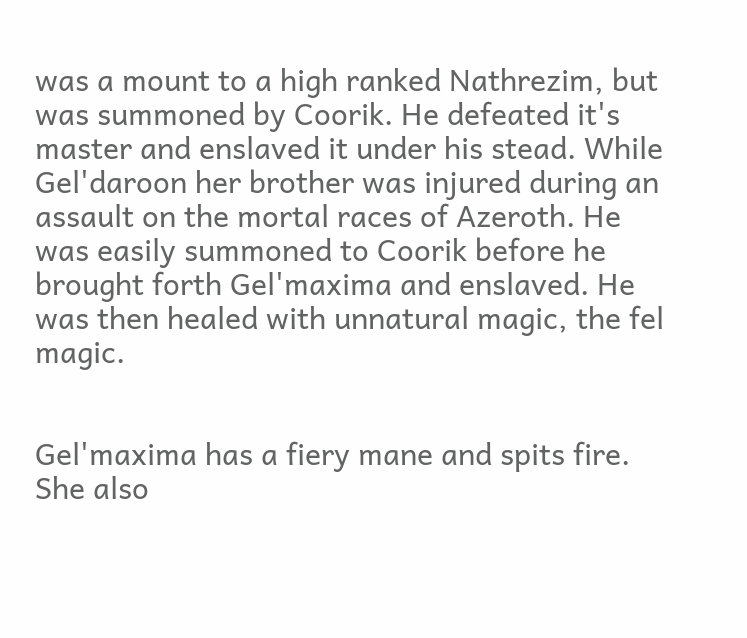was a mount to a high ranked Nathrezim, but was summoned by Coorik. He defeated it's master and enslaved it under his stead. While Gel'daroon her brother was injured during an assault on the mortal races of Azeroth. He was easily summoned to Coorik before he brought forth Gel'maxima and enslaved. He was then healed with unnatural magic, the fel magic.


Gel'maxima has a fiery mane and spits fire. She also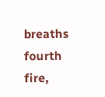breaths fourth fire,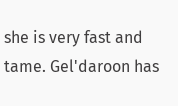she is very fast and tame. Gel'daroon has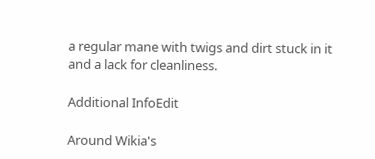a regular mane with twigs and dirt stuck in it and a lack for cleanliness.

Additional InfoEdit

Around Wikia's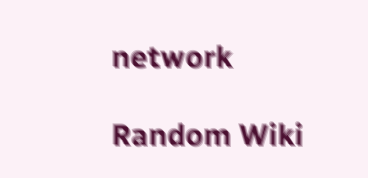network

Random Wiki